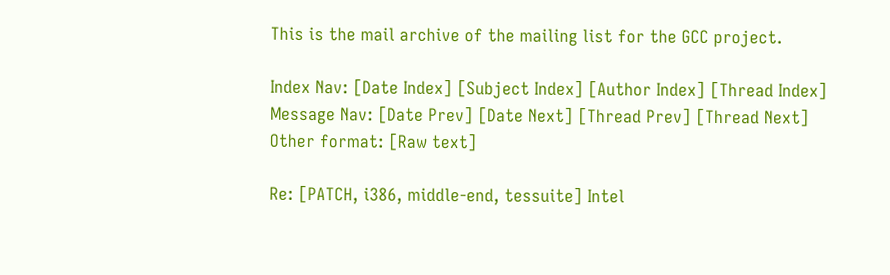This is the mail archive of the mailing list for the GCC project.

Index Nav: [Date Index] [Subject Index] [Author Index] [Thread Index]
Message Nav: [Date Prev] [Date Next] [Thread Prev] [Thread Next]
Other format: [Raw text]

Re: [PATCH, i386, middle-end, tessuite] Intel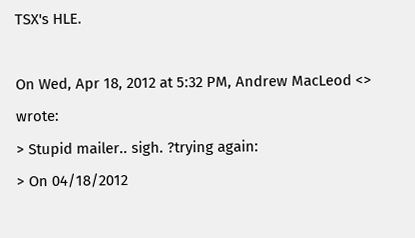TSX's HLE.

On Wed, Apr 18, 2012 at 5:32 PM, Andrew MacLeod <> wrote:
> Stupid mailer.. sigh. ?trying again:
> On 04/18/2012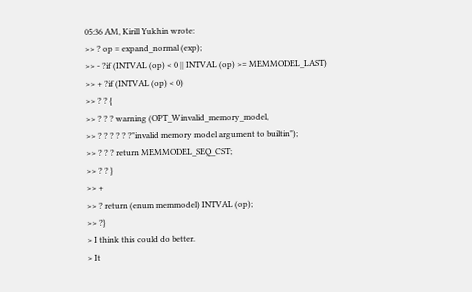05:36 AM, Kirill Yukhin wrote:
>> ? op = expand_normal (exp);
>> - ?if (INTVAL (op) < 0 || INTVAL (op) >= MEMMODEL_LAST)
>> + ?if (INTVAL (op) < 0)
>> ? ? {
>> ? ? ? warning (OPT_Winvalid_memory_model,
>> ? ? ? ? ? ?"invalid memory model argument to builtin");
>> ? ? ? return MEMMODEL_SEQ_CST;
>> ? ? }
>> +
>> ? return (enum memmodel) INTVAL (op);
>> ?}
> I think this could do better.
> It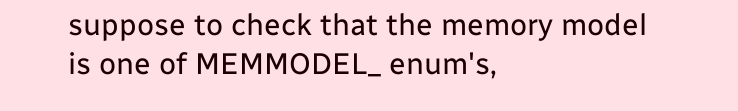suppose to check that the memory model is one of MEMMODEL_ enum's,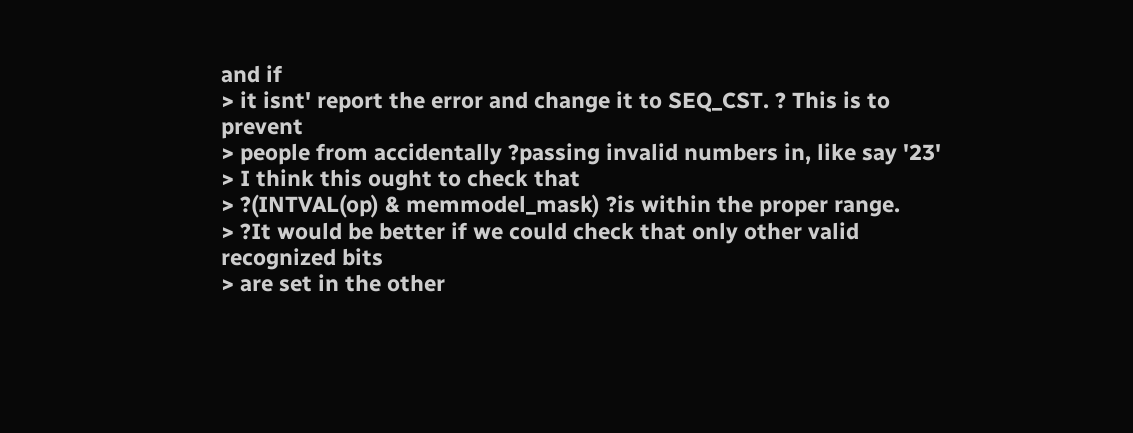and if
> it isnt' report the error and change it to SEQ_CST. ? This is to prevent
> people from accidentally ?passing invalid numbers in, like say '23'
> I think this ought to check that
> ?(INTVAL(op) & memmodel_mask) ?is within the proper range.
> ?It would be better if we could check that only other valid recognized bits
> are set in the other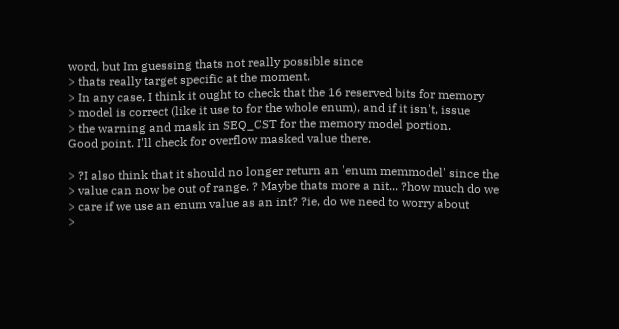word, but Im guessing thats not really possible since
> thats really target specific at the moment.
> In any case, I think it ought to check that the 16 reserved bits for memory
> model is correct (like it use to for the whole enum), and if it isn't, issue
> the warning and mask in SEQ_CST for the memory model portion.
Good point. I'll check for overflow masked value there.

> ?I also think that it should no longer return an 'enum memmodel' since the
> value can now be out of range. ? Maybe thats more a nit... ?how much do we
> care if we use an enum value as an int? ?ie, do we need to worry about
>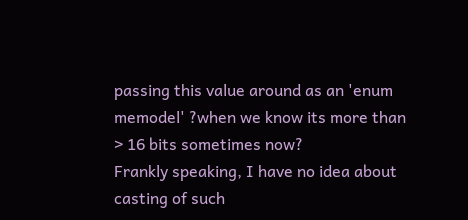passing this value around as an 'enum memodel' ?when we know its more than
> 16 bits sometimes now?
Frankly speaking, I have no idea about casting of such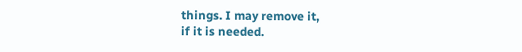things. I may remove it,
if it is needed.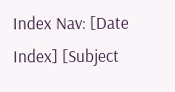Index Nav: [Date Index] [Subject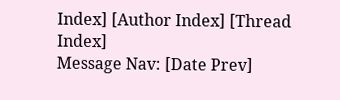Index] [Author Index] [Thread Index]
Message Nav: [Date Prev]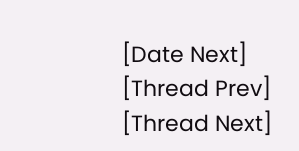[Date Next] [Thread Prev] [Thread Next]